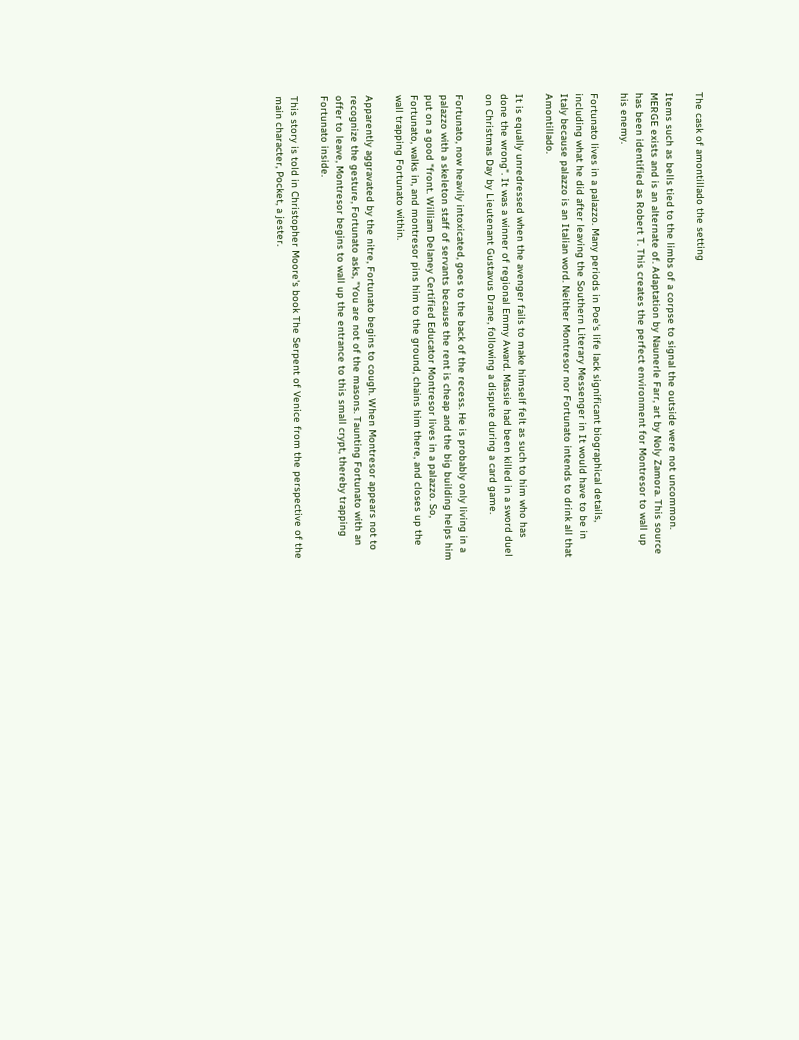The cask of amontillado the setting

Items such as bells tied to the limbs of a corpse to signal the outside were not uncommon. MERGE exists and is an alternate of. Adaptation by Naunerle Farr, art by Noly Zamora. This source has been identified as Robert T. This creates the perfect environment for Montresor to wall up his enemy.

Fortunato lives in a palazzo. Many periods in Poe's life lack significant biographical details, including what he did after leaving the Southern Literary Messenger in It would have to be in Italy because palazzo is an Italian word. Neither Montresor nor Fortunato intends to drink all that Amontillado.

It is equally unredressed when the avenger fails to make himself felt as such to him who has done the wrong". It was a winner of regional Emmy Award. Massie had been killed in a sword duel on Christmas Day by Lieutenant Gustavus Drane, following a dispute during a card game.

Fortunato, now heavily intoxicated, goes to the back of the recess. He is probably only living in a palazzo with a skeleton staff of servants because the rent is cheap and the big building helps him put on a good "front. William Delaney Certified Educator Montresor lives in a palazzo. So, Fortunato, walks in, and montresor pins him to the ground, chains him there, and closes up the wall trapping Fortunato within.

Apparently aggravated by the nitre, Fortunato begins to cough. When Montresor appears not to recognize the gesture, Fortunato asks, "You are not of the masons. Taunting Fortunato with an offer to leave, Montresor begins to wall up the entrance to this small crypt, thereby trapping Fortunato inside.

This story is told in Christopher Moore's book The Serpent of Venice from the perspective of the main character, Pocket, a jester.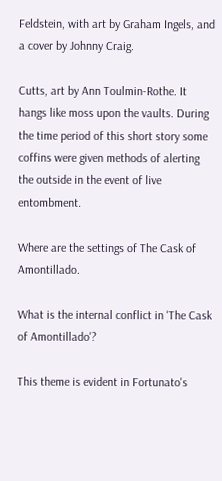Feldstein, with art by Graham Ingels, and a cover by Johnny Craig.

Cutts, art by Ann Toulmin-Rothe. It hangs like moss upon the vaults. During the time period of this short story some coffins were given methods of alerting the outside in the event of live entombment.

Where are the settings of The Cask of Amontillado.

What is the internal conflict in 'The Cask of Amontillado'?

This theme is evident in Fortunato's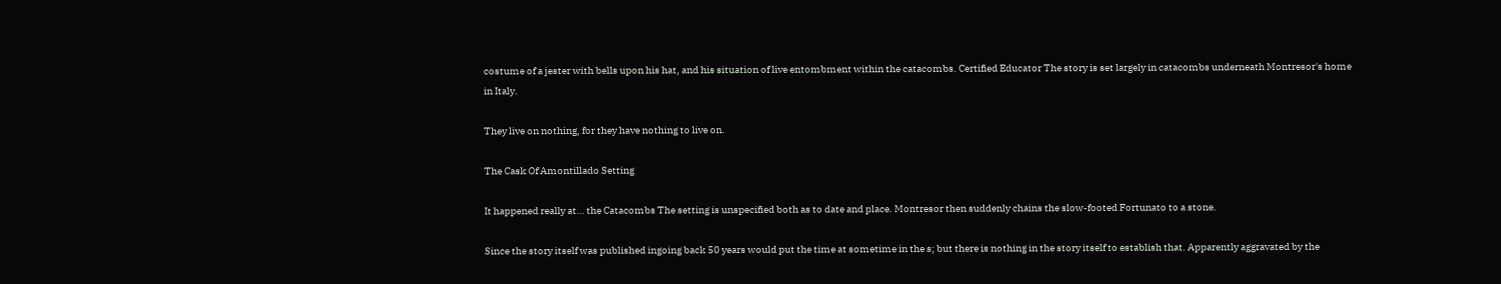costume of a jester with bells upon his hat, and his situation of live entombment within the catacombs. Certified Educator The story is set largely in catacombs underneath Montresor's home in Italy.

They live on nothing, for they have nothing to live on.

The Cask Of Amontillado Setting

It happened really at… the Catacombs The setting is unspecified both as to date and place. Montresor then suddenly chains the slow-footed Fortunato to a stone.

Since the story itself was published ingoing back 50 years would put the time at sometime in the s; but there is nothing in the story itself to establish that. Apparently aggravated by the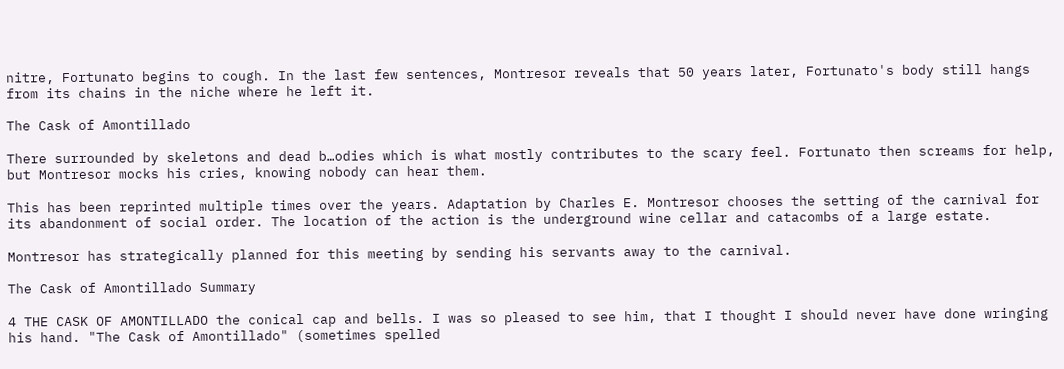nitre, Fortunato begins to cough. In the last few sentences, Montresor reveals that 50 years later, Fortunato's body still hangs from its chains in the niche where he left it.

The Cask of Amontillado

There surrounded by skeletons and dead b…odies which is what mostly contributes to the scary feel. Fortunato then screams for help, but Montresor mocks his cries, knowing nobody can hear them.

This has been reprinted multiple times over the years. Adaptation by Charles E. Montresor chooses the setting of the carnival for its abandonment of social order. The location of the action is the underground wine cellar and catacombs of a large estate.

Montresor has strategically planned for this meeting by sending his servants away to the carnival.

The Cask of Amontillado Summary

4 THE CASK OF AMONTILLADO the conical cap and bells. I was so pleased to see him, that I thought I should never have done wringing his hand. "The Cask of Amontillado" (sometimes spelled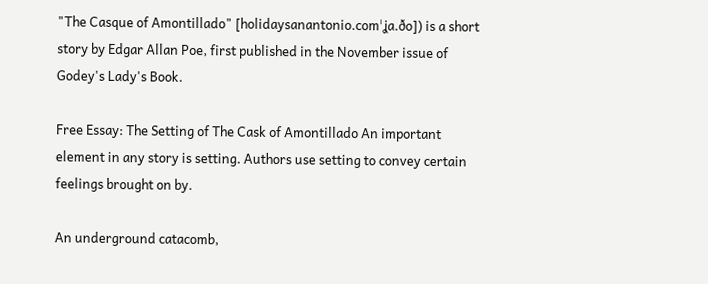"The Casque of Amontillado" [holidaysanantonio.comˈʝa.ðo]) is a short story by Edgar Allan Poe, first published in the November issue of Godey's Lady's Book.

Free Essay: The Setting of The Cask of Amontillado An important element in any story is setting. Authors use setting to convey certain feelings brought on by.

An underground catacomb,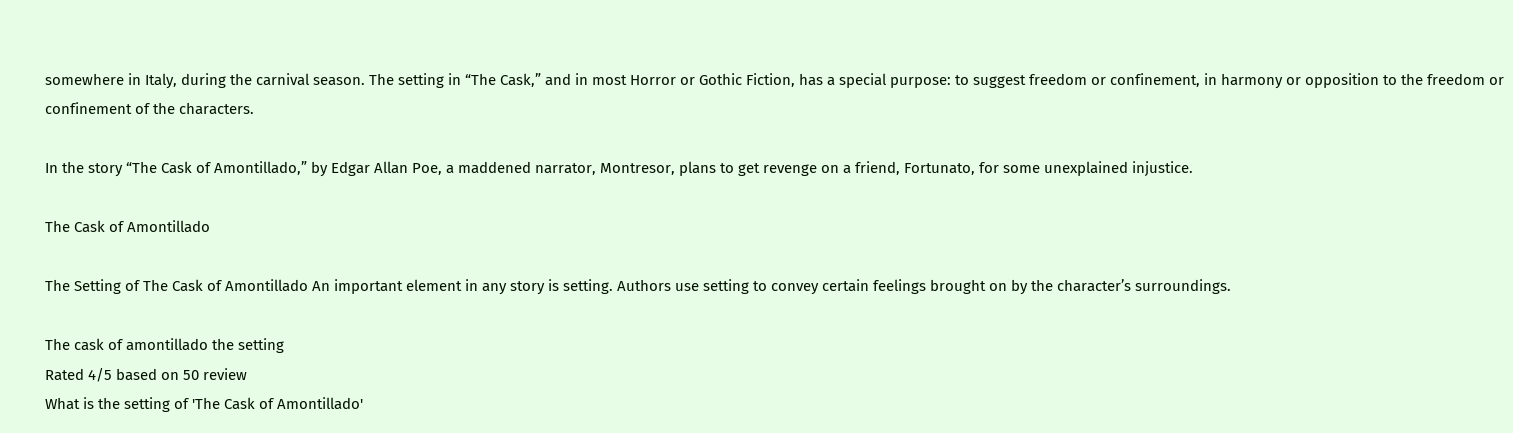somewhere in Italy, during the carnival season. The setting in “The Cask,” and in most Horror or Gothic Fiction, has a special purpose: to suggest freedom or confinement, in harmony or opposition to the freedom or confinement of the characters.

In the story “The Cask of Amontillado,” by Edgar Allan Poe, a maddened narrator, Montresor, plans to get revenge on a friend, Fortunato, for some unexplained injustice.

The Cask of Amontillado

The Setting of The Cask of Amontillado An important element in any story is setting. Authors use setting to convey certain feelings brought on by the character’s surroundings.

The cask of amontillado the setting
Rated 4/5 based on 50 review
What is the setting of 'The Cask of Amontillado'